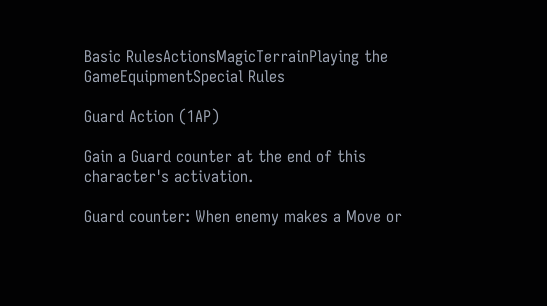Basic RulesActionsMagicTerrainPlaying the GameEquipmentSpecial Rules

Guard Action (1AP)

Gain a Guard counter at the end of this character's activation.

Guard counter: When enemy makes a Move or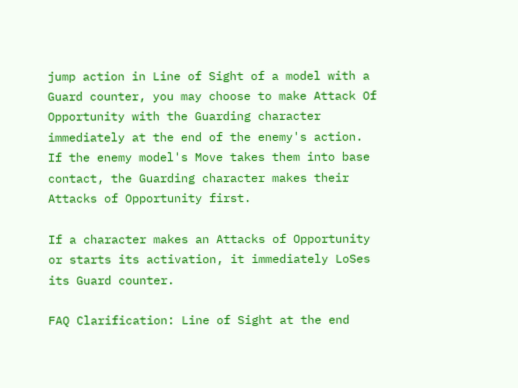jump action in Line of Sight of a model with a Guard counter, you may choose to make Attack Of Opportunity with the Guarding character immediately at the end of the enemy's action. If the enemy model's Move takes them into base contact, the Guarding character makes their Attacks of Opportunity first.

If a character makes an Attacks of Opportunity or starts its activation, it immediately LoSes its Guard counter.

FAQ Clarification: Line of Sight at the end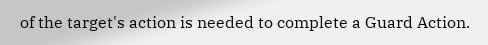of the target's action is needed to complete a Guard Action.